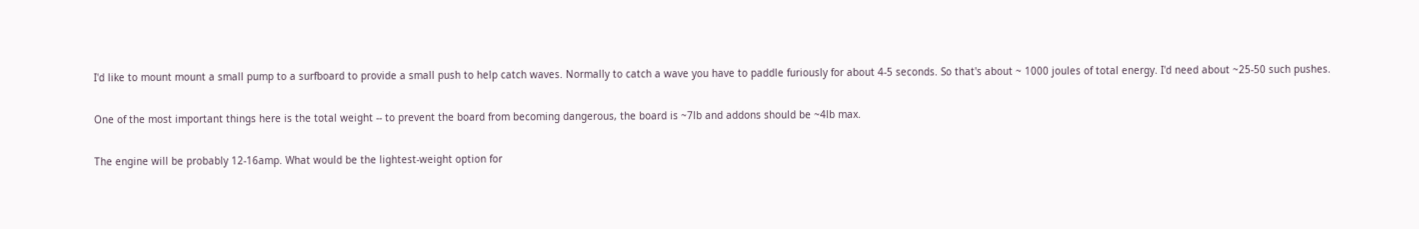I'd like to mount mount a small pump to a surfboard to provide a small push to help catch waves. Normally to catch a wave you have to paddle furiously for about 4-5 seconds. So that's about ~ 1000 joules of total energy. I'd need about ~25-50 such pushes.

One of the most important things here is the total weight -- to prevent the board from becoming dangerous, the board is ~7lb and addons should be ~4lb max.

The engine will be probably 12-16amp. What would be the lightest-weight option for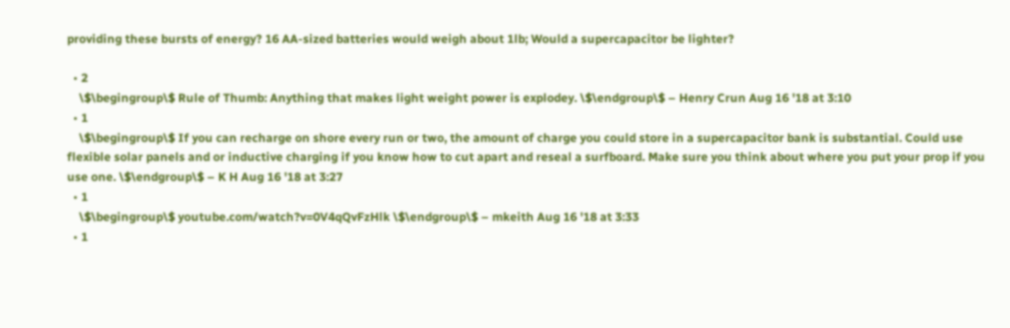providing these bursts of energy? 16 AA-sized batteries would weigh about 1lb; Would a supercapacitor be lighter?

  • 2
    \$\begingroup\$ Rule of Thumb: Anything that makes light weight power is explodey. \$\endgroup\$ – Henry Crun Aug 16 '18 at 3:10
  • 1
    \$\begingroup\$ If you can recharge on shore every run or two, the amount of charge you could store in a supercapacitor bank is substantial. Could use flexible solar panels and or inductive charging if you know how to cut apart and reseal a surfboard. Make sure you think about where you put your prop if you use one. \$\endgroup\$ – K H Aug 16 '18 at 3:27
  • 1
    \$\begingroup\$ youtube.com/watch?v=0V4qQvFzHlk \$\endgroup\$ – mkeith Aug 16 '18 at 3:33
  • 1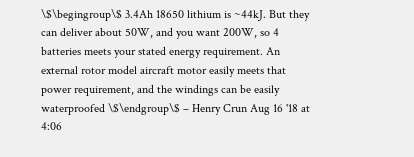\$\begingroup\$ 3.4Ah 18650 lithium is ~44kJ. But they can deliver about 50W, and you want 200W, so 4 batteries meets your stated energy requirement. An external rotor model aircraft motor easily meets that power requirement, and the windings can be easily waterproofed \$\endgroup\$ – Henry Crun Aug 16 '18 at 4:06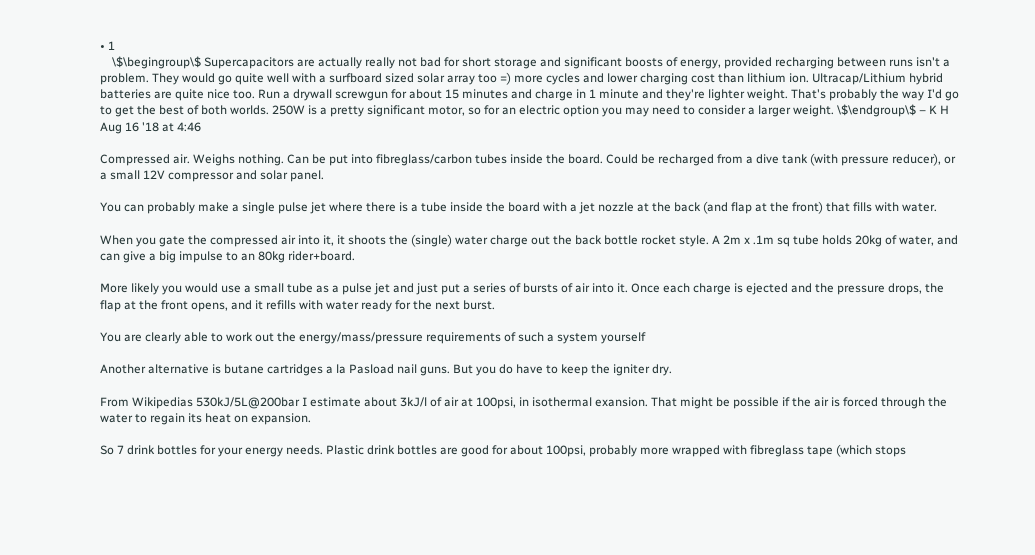• 1
    \$\begingroup\$ Supercapacitors are actually really not bad for short storage and significant boosts of energy, provided recharging between runs isn't a problem. They would go quite well with a surfboard sized solar array too =) more cycles and lower charging cost than lithium ion. Ultracap/Lithium hybrid batteries are quite nice too. Run a drywall screwgun for about 15 minutes and charge in 1 minute and they're lighter weight. That's probably the way I'd go to get the best of both worlds. 250W is a pretty significant motor, so for an electric option you may need to consider a larger weight. \$\endgroup\$ – K H Aug 16 '18 at 4:46

Compressed air. Weighs nothing. Can be put into fibreglass/carbon tubes inside the board. Could be recharged from a dive tank (with pressure reducer), or a small 12V compressor and solar panel.

You can probably make a single pulse jet where there is a tube inside the board with a jet nozzle at the back (and flap at the front) that fills with water.

When you gate the compressed air into it, it shoots the (single) water charge out the back bottle rocket style. A 2m x .1m sq tube holds 20kg of water, and can give a big impulse to an 80kg rider+board.

More likely you would use a small tube as a pulse jet and just put a series of bursts of air into it. Once each charge is ejected and the pressure drops, the flap at the front opens, and it refills with water ready for the next burst.

You are clearly able to work out the energy/mass/pressure requirements of such a system yourself

Another alternative is butane cartridges a la Pasload nail guns. But you do have to keep the igniter dry.

From Wikipedias 530kJ/5L@200bar I estimate about 3kJ/l of air at 100psi, in isothermal exansion. That might be possible if the air is forced through the water to regain its heat on expansion.

So 7 drink bottles for your energy needs. Plastic drink bottles are good for about 100psi, probably more wrapped with fibreglass tape (which stops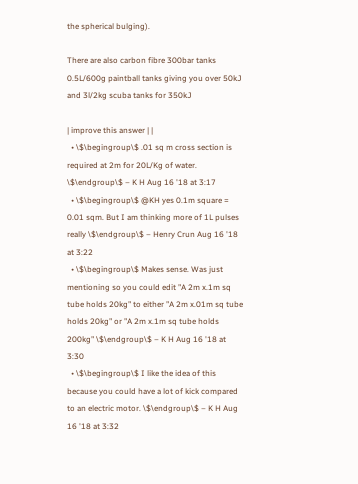the spherical bulging).

There are also carbon fibre 300bar tanks 0.5L/600g paintball tanks giving you over 50kJ and 3l/2kg scuba tanks for 350kJ

| improve this answer | |
  • \$\begingroup\$ .01 sq m cross section is required at 2m for 20L/Kg of water. \$\endgroup\$ – K H Aug 16 '18 at 3:17
  • \$\begingroup\$ @KH yes 0.1m square = 0.01 sqm. But I am thinking more of 1L pulses really \$\endgroup\$ – Henry Crun Aug 16 '18 at 3:22
  • \$\begingroup\$ Makes sense. Was just mentioning so you could edit "A 2m x.1m sq tube holds 20kg" to either "A 2m x.01m sq tube holds 20kg" or "A 2m x.1m sq tube holds 200kg" \$\endgroup\$ – K H Aug 16 '18 at 3:30
  • \$\begingroup\$ I like the idea of this because you could have a lot of kick compared to an electric motor. \$\endgroup\$ – K H Aug 16 '18 at 3:32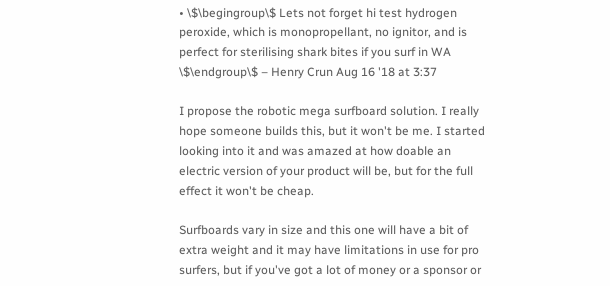• \$\begingroup\$ Lets not forget hi test hydrogen peroxide, which is monopropellant, no ignitor, and is perfect for sterilising shark bites if you surf in WA \$\endgroup\$ – Henry Crun Aug 16 '18 at 3:37

I propose the robotic mega surfboard solution. I really hope someone builds this, but it won't be me. I started looking into it and was amazed at how doable an electric version of your product will be, but for the full effect it won't be cheap.

Surfboards vary in size and this one will have a bit of extra weight and it may have limitations in use for pro surfers, but if you've got a lot of money or a sponsor or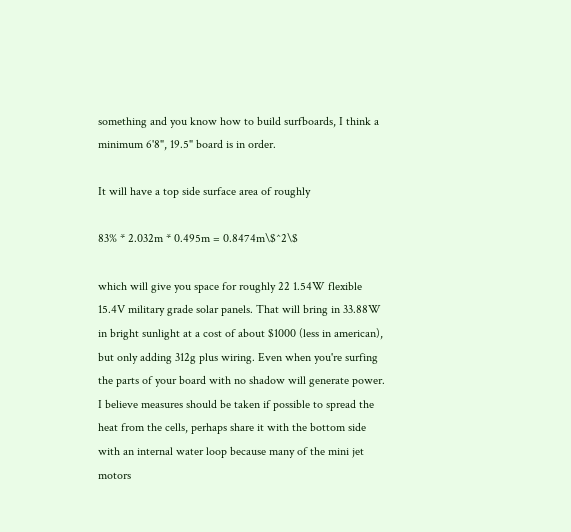something and you know how to build surfboards, I think a minimum 6'8", 19.5" board is in order.

It will have a top side surface area of roughly

83% * 2.032m * 0.495m = 0.8474m\$^2\$

which will give you space for roughly 22 1.54W flexible 15.4V military grade solar panels. That will bring in 33.88W in bright sunlight at a cost of about $1000 (less in american), but only adding 312g plus wiring. Even when you're surfing the parts of your board with no shadow will generate power. I believe measures should be taken if possible to spread the heat from the cells, perhaps share it with the bottom side with an internal water loop because many of the mini jet motors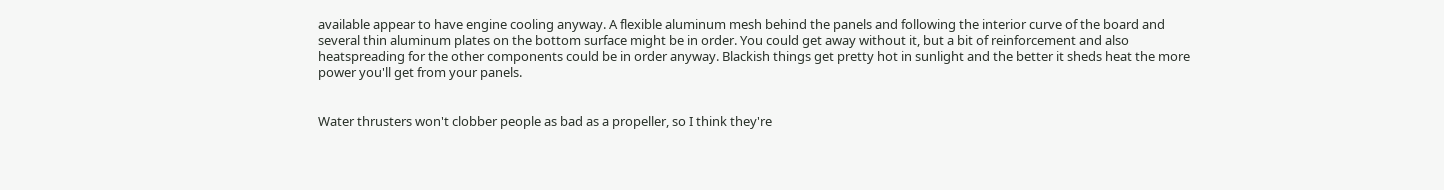available appear to have engine cooling anyway. A flexible aluminum mesh behind the panels and following the interior curve of the board and several thin aluminum plates on the bottom surface might be in order. You could get away without it, but a bit of reinforcement and also heatspreading for the other components could be in order anyway. Blackish things get pretty hot in sunlight and the better it sheds heat the more power you'll get from your panels.


Water thrusters won't clobber people as bad as a propeller, so I think they're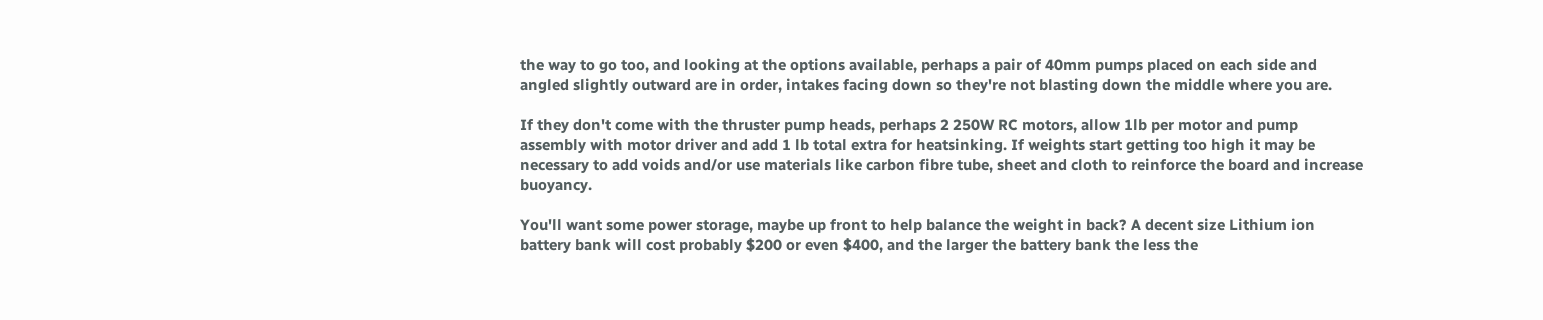the way to go too, and looking at the options available, perhaps a pair of 40mm pumps placed on each side and angled slightly outward are in order, intakes facing down so they're not blasting down the middle where you are.

If they don't come with the thruster pump heads, perhaps 2 250W RC motors, allow 1lb per motor and pump assembly with motor driver and add 1 lb total extra for heatsinking. If weights start getting too high it may be necessary to add voids and/or use materials like carbon fibre tube, sheet and cloth to reinforce the board and increase buoyancy.

You'll want some power storage, maybe up front to help balance the weight in back? A decent size Lithium ion battery bank will cost probably $200 or even $400, and the larger the battery bank the less the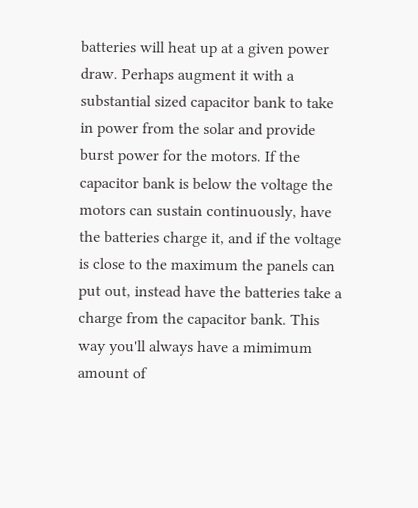batteries will heat up at a given power draw. Perhaps augment it with a substantial sized capacitor bank to take in power from the solar and provide burst power for the motors. If the capacitor bank is below the voltage the motors can sustain continuously, have the batteries charge it, and if the voltage is close to the maximum the panels can put out, instead have the batteries take a charge from the capacitor bank. This way you'll always have a mimimum amount of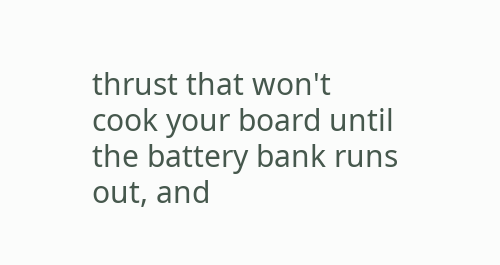thrust that won't cook your board until the battery bank runs out, and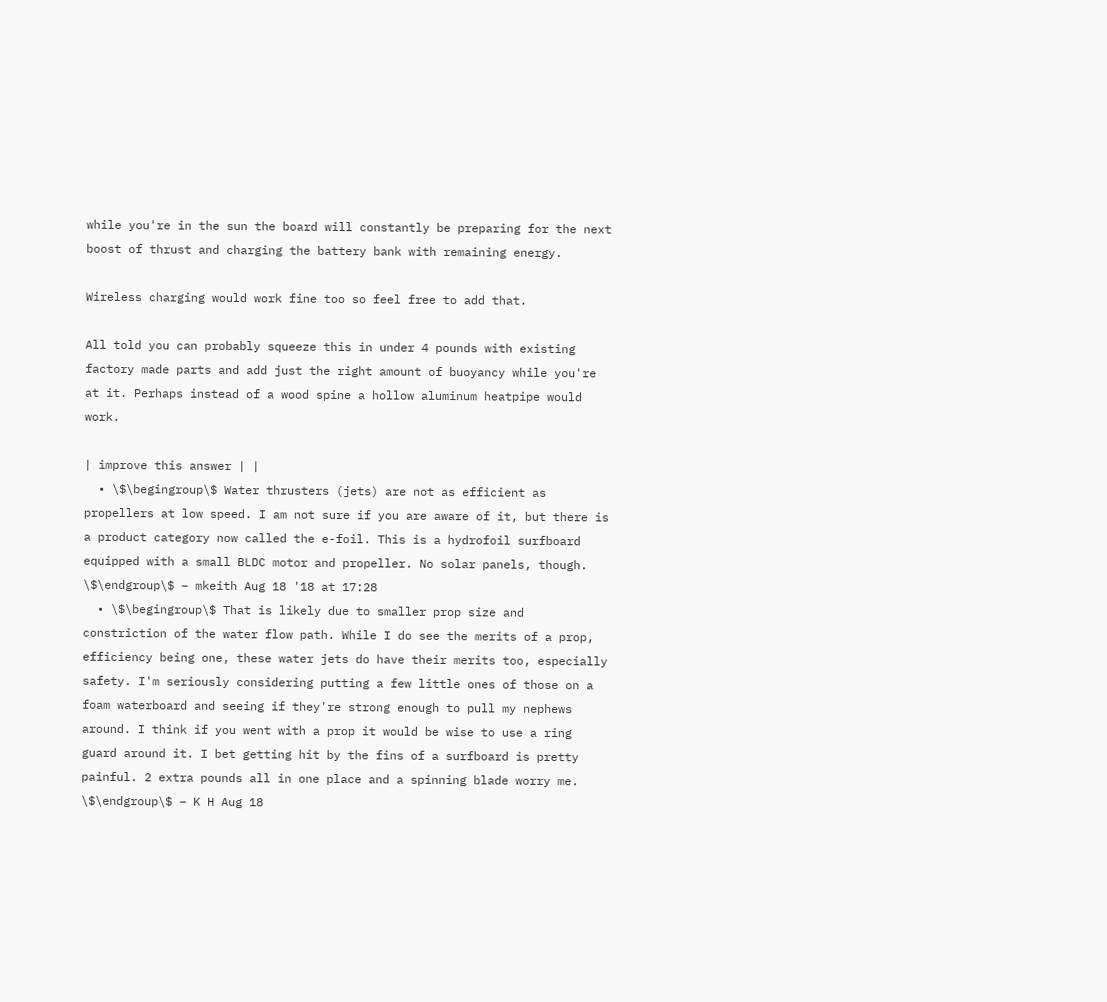while you're in the sun the board will constantly be preparing for the next boost of thrust and charging the battery bank with remaining energy.

Wireless charging would work fine too so feel free to add that.

All told you can probably squeeze this in under 4 pounds with existing factory made parts and add just the right amount of buoyancy while you're at it. Perhaps instead of a wood spine a hollow aluminum heatpipe would work.

| improve this answer | |
  • \$\begingroup\$ Water thrusters (jets) are not as efficient as propellers at low speed. I am not sure if you are aware of it, but there is a product category now called the e-foil. This is a hydrofoil surfboard equipped with a small BLDC motor and propeller. No solar panels, though. \$\endgroup\$ – mkeith Aug 18 '18 at 17:28
  • \$\begingroup\$ That is likely due to smaller prop size and constriction of the water flow path. While I do see the merits of a prop, efficiency being one, these water jets do have their merits too, especially safety. I'm seriously considering putting a few little ones of those on a foam waterboard and seeing if they're strong enough to pull my nephews around. I think if you went with a prop it would be wise to use a ring guard around it. I bet getting hit by the fins of a surfboard is pretty painful. 2 extra pounds all in one place and a spinning blade worry me. \$\endgroup\$ – K H Aug 18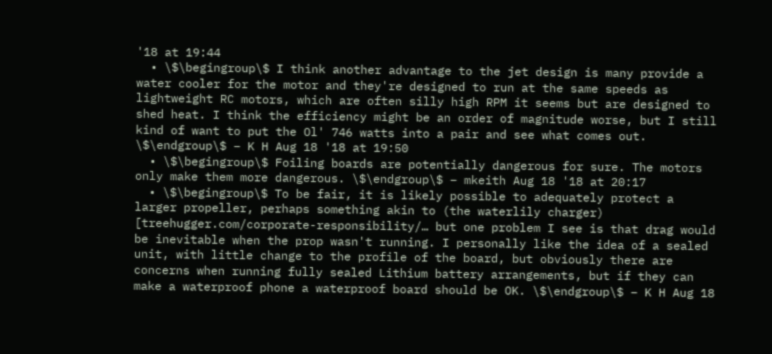'18 at 19:44
  • \$\begingroup\$ I think another advantage to the jet design is many provide a water cooler for the motor and they're designed to run at the same speeds as lightweight RC motors, which are often silly high RPM it seems but are designed to shed heat. I think the efficiency might be an order of magnitude worse, but I still kind of want to put the Ol' 746 watts into a pair and see what comes out. \$\endgroup\$ – K H Aug 18 '18 at 19:50
  • \$\begingroup\$ Foiling boards are potentially dangerous for sure. The motors only make them more dangerous. \$\endgroup\$ – mkeith Aug 18 '18 at 20:17
  • \$\begingroup\$ To be fair, it is likely possible to adequately protect a larger propeller, perhaps something akin to (the waterlily charger) [treehugger.com/corporate-responsibility/… but one problem I see is that drag would be inevitable when the prop wasn't running. I personally like the idea of a sealed unit, with little change to the profile of the board, but obviously there are concerns when running fully sealed Lithium battery arrangements, but if they can make a waterproof phone a waterproof board should be OK. \$\endgroup\$ – K H Aug 18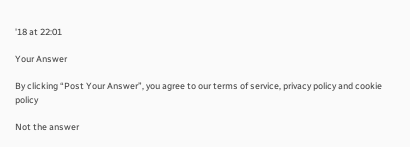'18 at 22:01

Your Answer

By clicking “Post Your Answer”, you agree to our terms of service, privacy policy and cookie policy

Not the answer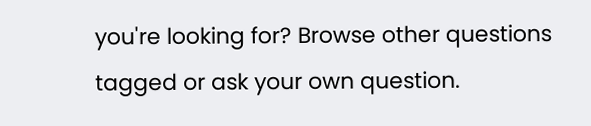you're looking for? Browse other questions tagged or ask your own question.